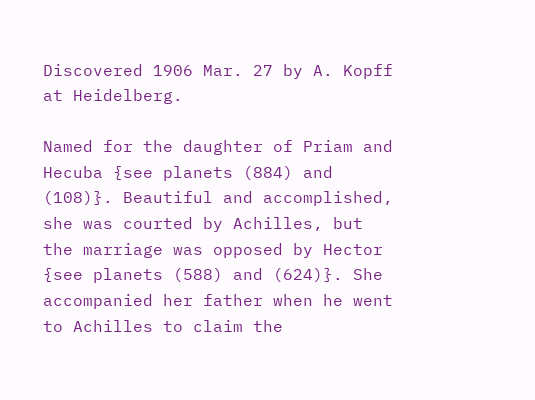Discovered 1906 Mar. 27 by A. Kopff at Heidelberg.

Named for the daughter of Priam and Hecuba {see planets (884) and (108)}. Beautiful and accomplished, she was courted by Achilles, but the marriage was opposed by Hector {see planets (588) and (624)}. She accompanied her father when he went to Achilles to claim the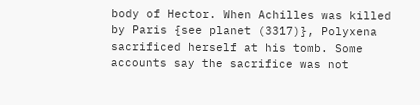body of Hector. When Achilles was killed by Paris {see planet (3317)}, Polyxena sacrificed herself at his tomb. Some accounts say the sacrifice was not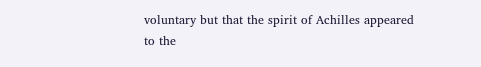voluntary but that the spirit of Achilles appeared to the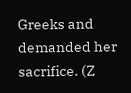Greeks and demanded her sacrifice. (Z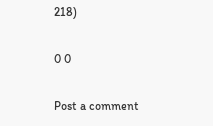218)

0 0

Post a comment